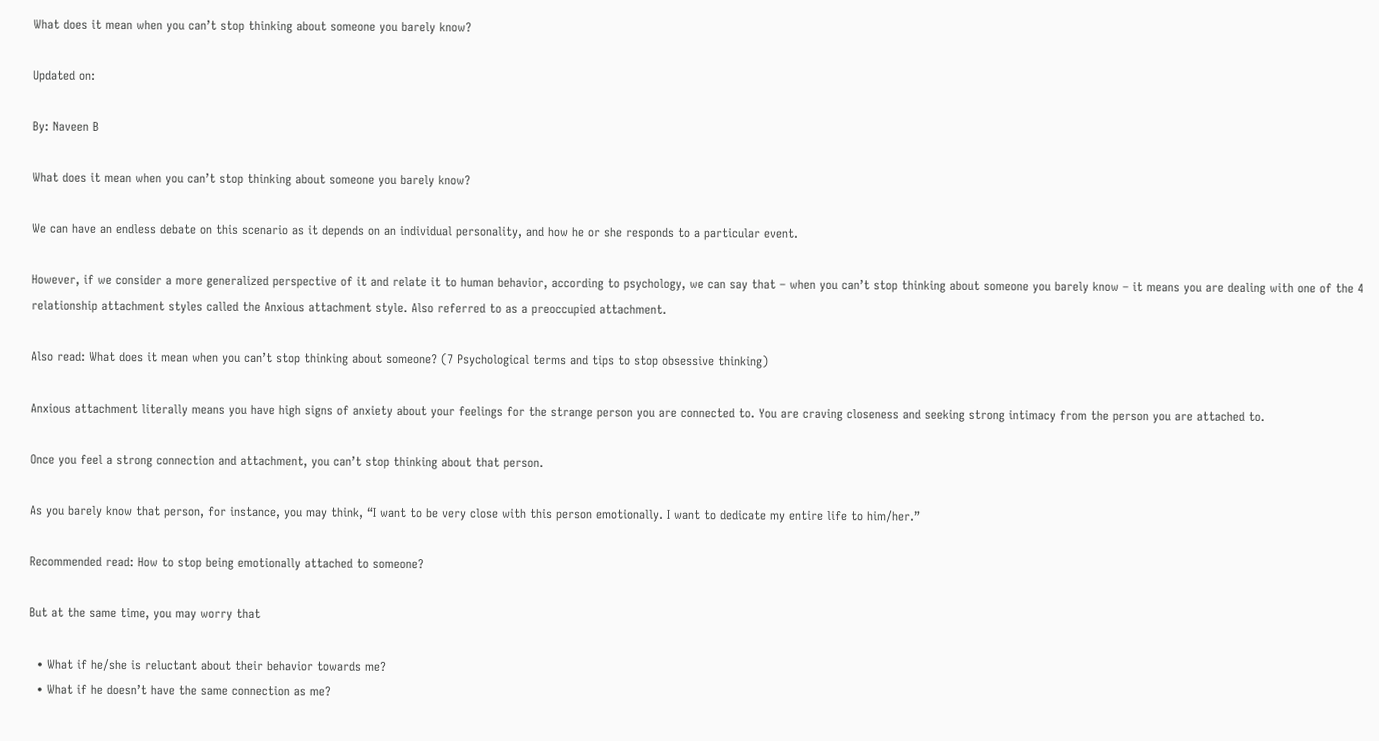What does it mean when you can’t stop thinking about someone you barely know?

Updated on:

By: Naveen B

What does it mean when you can’t stop thinking about someone you barely know?

We can have an endless debate on this scenario as it depends on an individual personality, and how he or she responds to a particular event.

However, if we consider a more generalized perspective of it and relate it to human behavior, according to psychology, we can say that – when you can’t stop thinking about someone you barely know – it means you are dealing with one of the 4 relationship attachment styles called the Anxious attachment style. Also referred to as a preoccupied attachment.

Also read: What does it mean when you can’t stop thinking about someone? (7 Psychological terms and tips to stop obsessive thinking)

Anxious attachment literally means you have high signs of anxiety about your feelings for the strange person you are connected to. You are craving closeness and seeking strong intimacy from the person you are attached to.

Once you feel a strong connection and attachment, you can’t stop thinking about that person.

As you barely know that person, for instance, you may think, “I want to be very close with this person emotionally. I want to dedicate my entire life to him/her.”

Recommended read: How to stop being emotionally attached to someone?

But at the same time, you may worry that

  • What if he/she is reluctant about their behavior towards me?
  • What if he doesn’t have the same connection as me?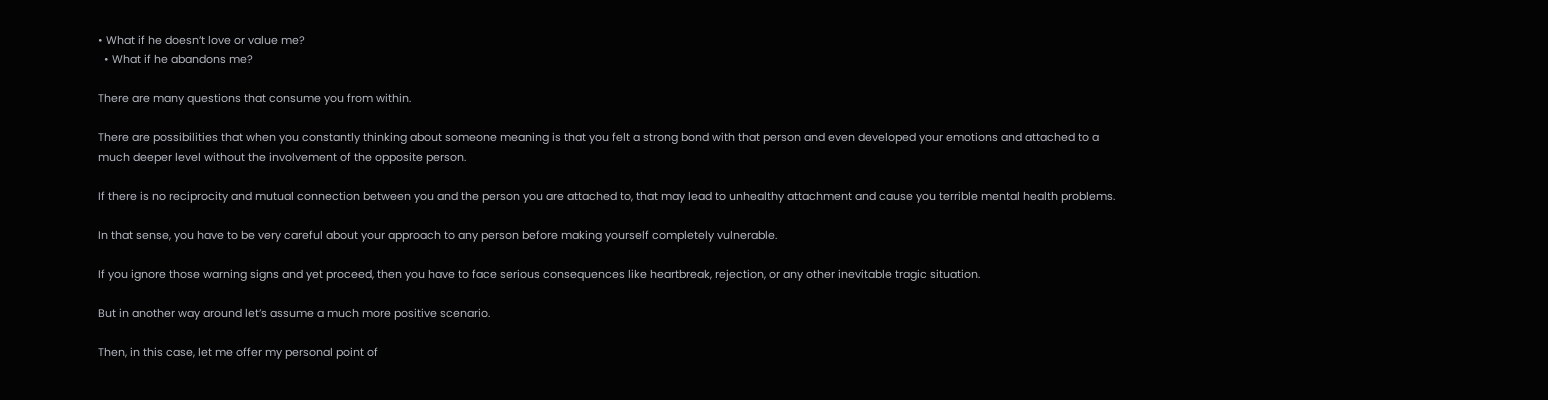• What if he doesn’t love or value me?
  • What if he abandons me?

There are many questions that consume you from within.

There are possibilities that when you constantly thinking about someone meaning is that you felt a strong bond with that person and even developed your emotions and attached to a much deeper level without the involvement of the opposite person.

If there is no reciprocity and mutual connection between you and the person you are attached to, that may lead to unhealthy attachment and cause you terrible mental health problems.

In that sense, you have to be very careful about your approach to any person before making yourself completely vulnerable.

If you ignore those warning signs and yet proceed, then you have to face serious consequences like heartbreak, rejection, or any other inevitable tragic situation.

But in another way around let’s assume a much more positive scenario.

Then, in this case, let me offer my personal point of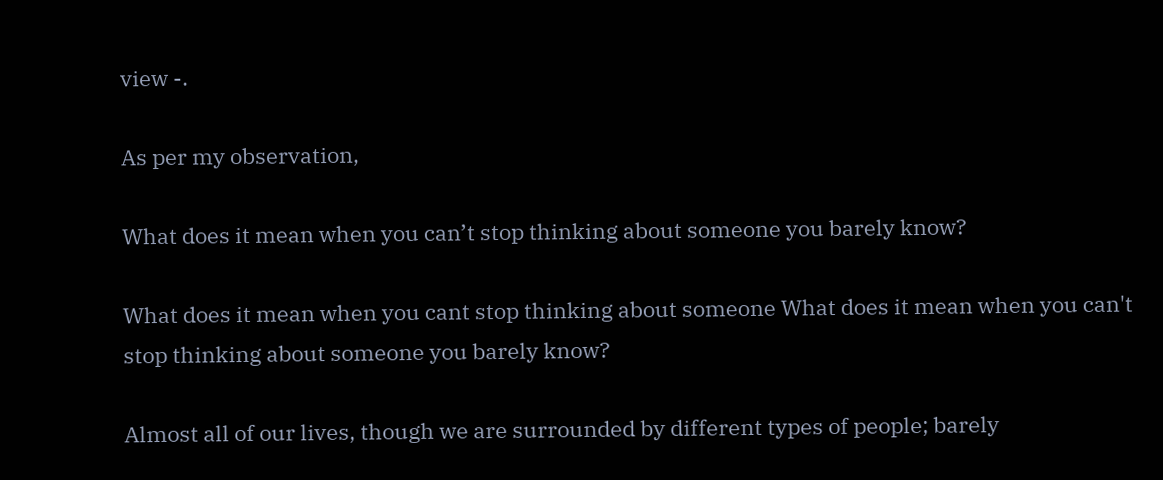view -.

As per my observation,

What does it mean when you can’t stop thinking about someone you barely know?

What does it mean when you cant stop thinking about someone What does it mean when you can't stop thinking about someone you barely know?

Almost all of our lives, though we are surrounded by different types of people; barely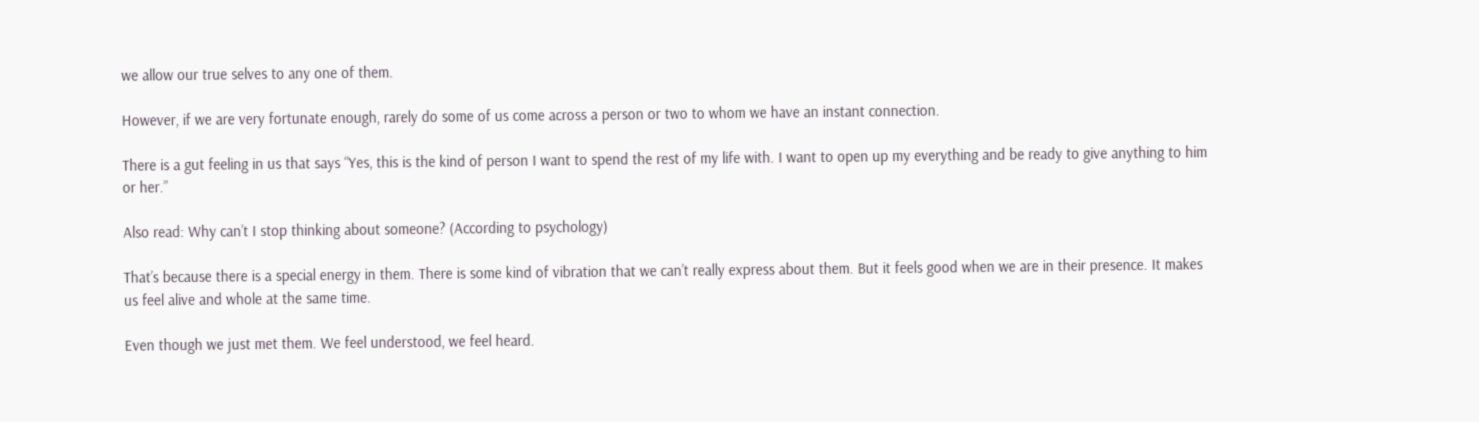we allow our true selves to any one of them.

However, if we are very fortunate enough, rarely do some of us come across a person or two to whom we have an instant connection.

There is a gut feeling in us that says “Yes, this is the kind of person I want to spend the rest of my life with. I want to open up my everything and be ready to give anything to him or her.”

Also read: Why can’t I stop thinking about someone? (According to psychology)

That’s because there is a special energy in them. There is some kind of vibration that we can’t really express about them. But it feels good when we are in their presence. It makes us feel alive and whole at the same time.

Even though we just met them. We feel understood, we feel heard.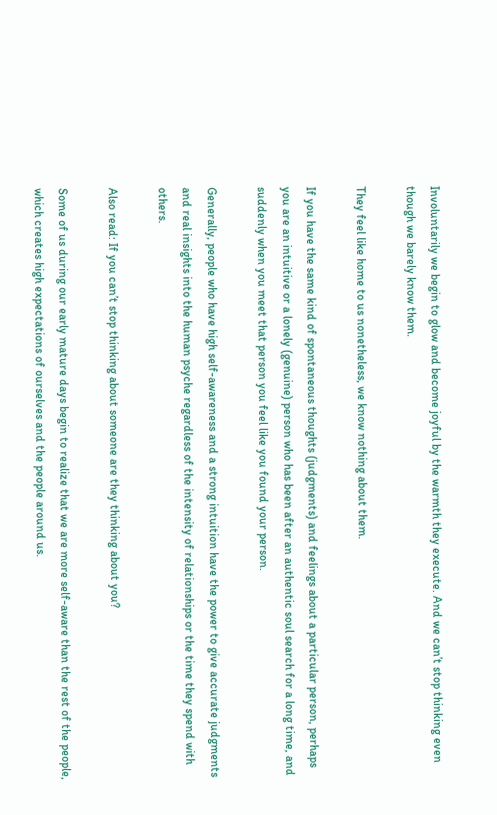Involuntarily we begin to glow and become joyful by the warmth they execute. And we can’t stop thinking even though we barely know them.

They feel like home to us nonetheless, we know nothing about them.

If you have the same kind of spontaneous thoughts (judgments) and feelings about a particular person, perhaps you are an intuitive or a lonely (genuine) person who has been after an authentic soul search for a long time, and suddenly when you meet that person you feel like you found your person.

Generally, people who have high self-awareness and a strong intuition have the power to give accurate judgments and real insights into the human psyche regardless of the intensity of relationships or the time they spend with others.

Also read: If you can’t stop thinking about someone are they thinking about you?

Some of us during our early mature days begin to realize that we are more self-aware than the rest of the people, which creates high expectations of ourselves and the people around us.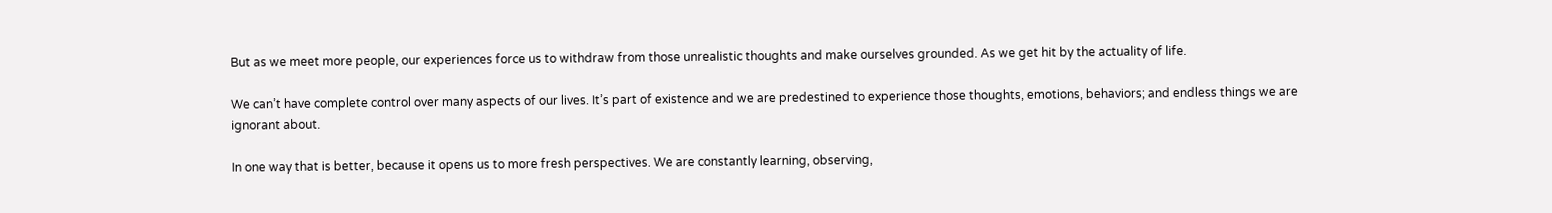But as we meet more people, our experiences force us to withdraw from those unrealistic thoughts and make ourselves grounded. As we get hit by the actuality of life.

We can’t have complete control over many aspects of our lives. It’s part of existence and we are predestined to experience those thoughts, emotions, behaviors; and endless things we are ignorant about.

In one way that is better, because it opens us to more fresh perspectives. We are constantly learning, observing,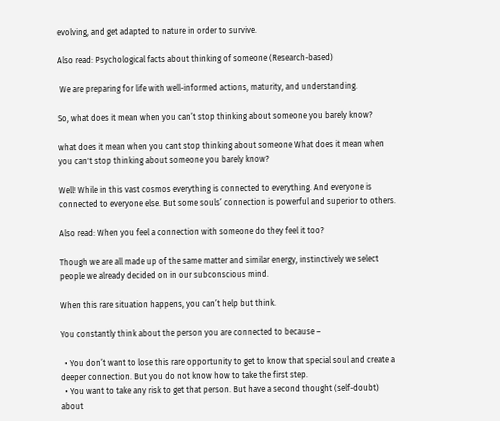evolving, and get adapted to nature in order to survive.

Also read: Psychological facts about thinking of someone (Research-based)

 We are preparing for life with well-informed actions, maturity, and understanding.

So, what does it mean when you can’t stop thinking about someone you barely know?

what does it mean when you cant stop thinking about someone What does it mean when you can't stop thinking about someone you barely know?

Well! While in this vast cosmos everything is connected to everything. And everyone is connected to everyone else. But some souls’ connection is powerful and superior to others.

Also read: When you feel a connection with someone do they feel it too?

Though we are all made up of the same matter and similar energy, instinctively we select people we already decided on in our subconscious mind.

When this rare situation happens, you can’t help but think.

You constantly think about the person you are connected to because –

  • You don’t want to lose this rare opportunity to get to know that special soul and create a deeper connection. But you do not know how to take the first step.
  • You want to take any risk to get that person. But have a second thought (self-doubt) about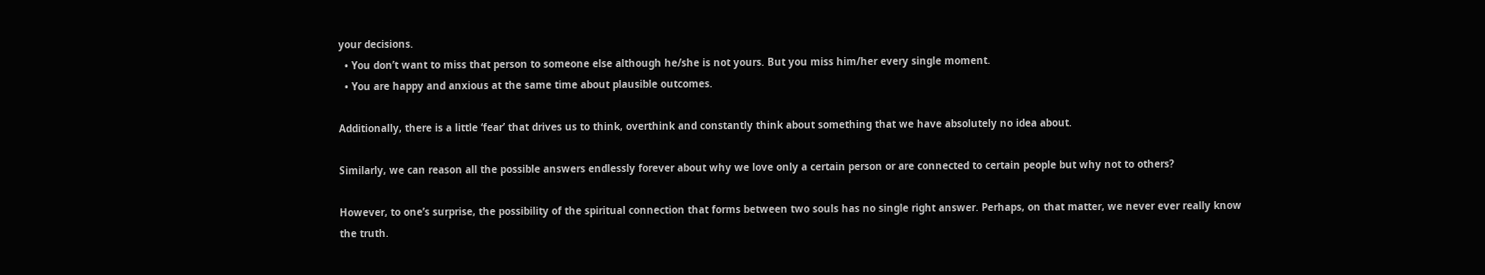your decisions.
  • You don’t want to miss that person to someone else although he/she is not yours. But you miss him/her every single moment.
  • You are happy and anxious at the same time about plausible outcomes.

Additionally, there is a little ‘fear’ that drives us to think, overthink and constantly think about something that we have absolutely no idea about.

Similarly, we can reason all the possible answers endlessly forever about why we love only a certain person or are connected to certain people but why not to others?

However, to one’s surprise, the possibility of the spiritual connection that forms between two souls has no single right answer. Perhaps, on that matter, we never ever really know the truth.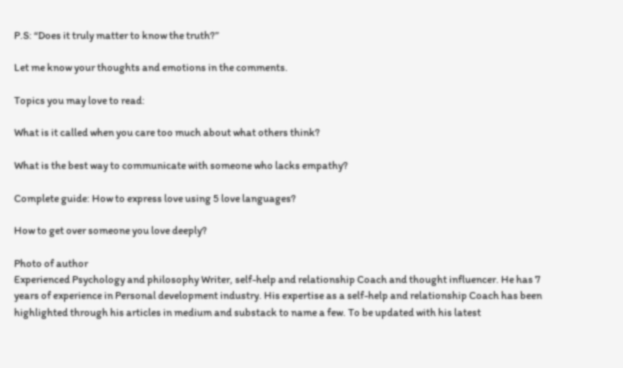P.S: “Does it truly matter to know the truth?”

Let me know your thoughts and emotions in the comments.

Topics you may love to read:

What is it called when you care too much about what others think?

What is the best way to communicate with someone who lacks empathy?

Complete guide: How to express love using 5 love languages?

How to get over someone you love deeply?

Photo of author
Experienced Psychology and philosophy Writer, self-help and relationship Coach and thought influencer. He has 7 years of experience in Personal development industry. His expertise as a self-help and relationship Coach has been highlighted through his articles in medium and substack to name a few. To be updated with his latest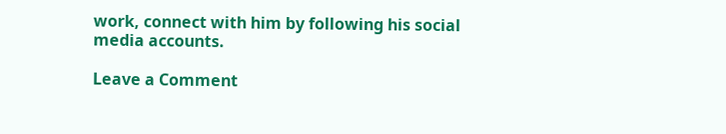work, connect with him by following his social media accounts.

Leave a Comment